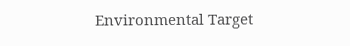Environmental Target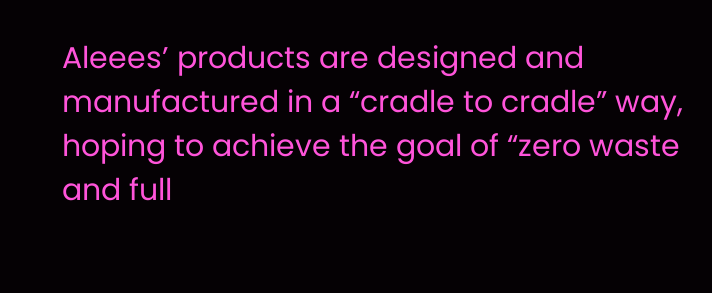Aleees’ products are designed and manufactured in a “cradle to cradle” way, hoping to achieve the goal of “zero waste and full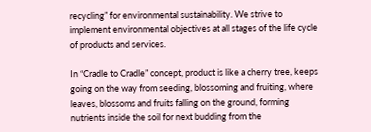recycling” for environmental sustainability. We strive to implement environmental objectives at all stages of the life cycle of products and services.

In “Cradle to Cradle” concept, product is like a cherry tree, keeps going on the way from seeding, blossoming and fruiting, where leaves, blossoms and fruits falling on the ground, forming nutrients inside the soil for next budding from the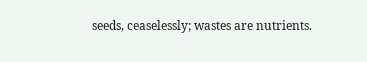seeds, ceaselessly; wastes are nutrients.